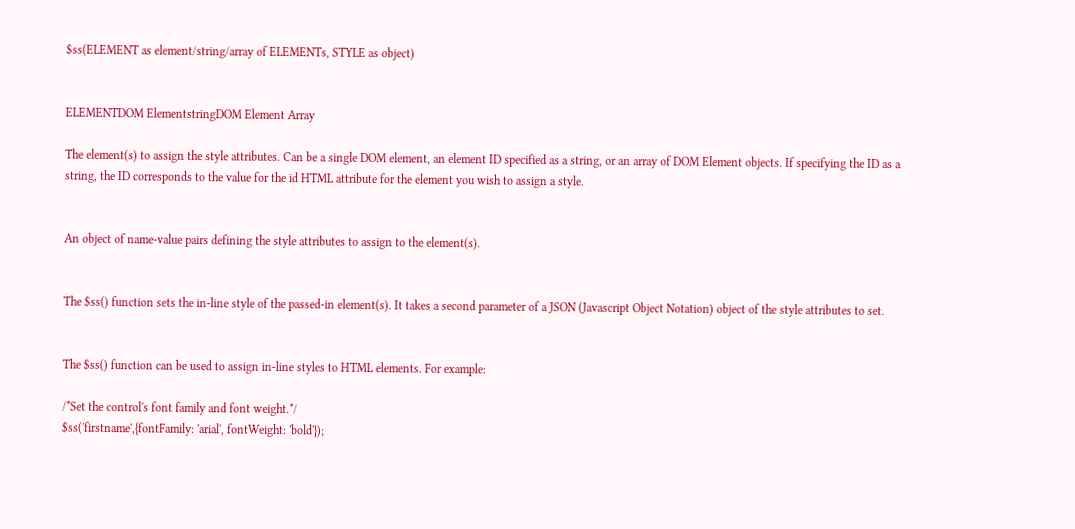$ss(ELEMENT as element/string/array of ELEMENTs, STYLE as object)


ELEMENTDOM ElementstringDOM Element Array

The element(s) to assign the style attributes. Can be a single DOM element, an element ID specified as a string, or an array of DOM Element objects. If specifying the ID as a string, the ID corresponds to the value for the id HTML attribute for the element you wish to assign a style.


An object of name-value pairs defining the style attributes to assign to the element(s).


The $ss() function sets the in-line style of the passed-in element(s). It takes a second parameter of a JSON (Javascript Object Notation) object of the style attributes to set.


The $ss() function can be used to assign in-line styles to HTML elements. For example:

/*Set the control's font family and font weight.*/
$ss('firstname',{fontFamily: 'arial', fontWeight: 'bold'});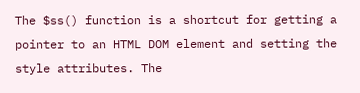The $ss() function is a shortcut for getting a pointer to an HTML DOM element and setting the style attributes. The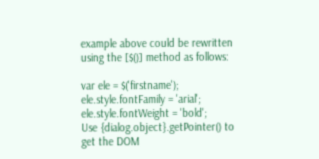example above could be rewritten using the [$()] method as follows:

var ele = $('firstname');
ele.style.fontFamily = 'arial';
ele.style.fontWeight = 'bold';
Use {dialog.object}.getPointer() to get the DOM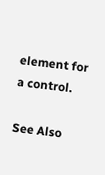element for a control.

See Also